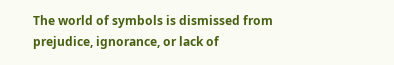The world of symbols is dismissed from prejudice, ignorance, or lack of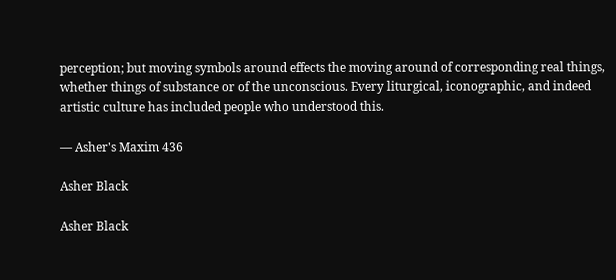perception; but moving symbols around effects the moving around of corresponding real things, whether things of substance or of the unconscious. Every liturgical, iconographic, and indeed artistic culture has included people who understood this.

— Asher's Maxim 436

Asher Black

Asher Black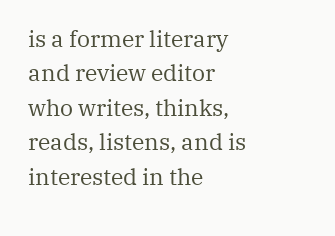is a former literary and review editor who writes, thinks, reads, listens, and is interested in the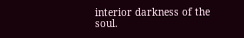interior darkness of the soul.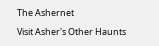The Ashernet

Visit Asher's Other Haunts